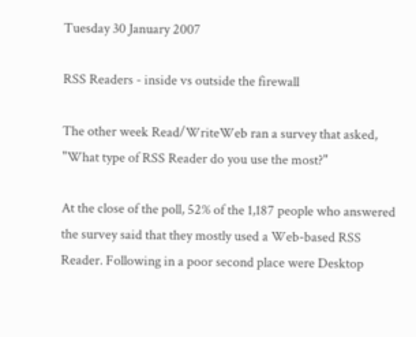Tuesday 30 January 2007

RSS Readers - inside vs outside the firewall

The other week Read/WriteWeb ran a survey that asked, "What type of RSS Reader do you use the most?"

At the close of the poll, 52% of the 1,187 people who answered the survey said that they mostly used a Web-based RSS Reader. Following in a poor second place were Desktop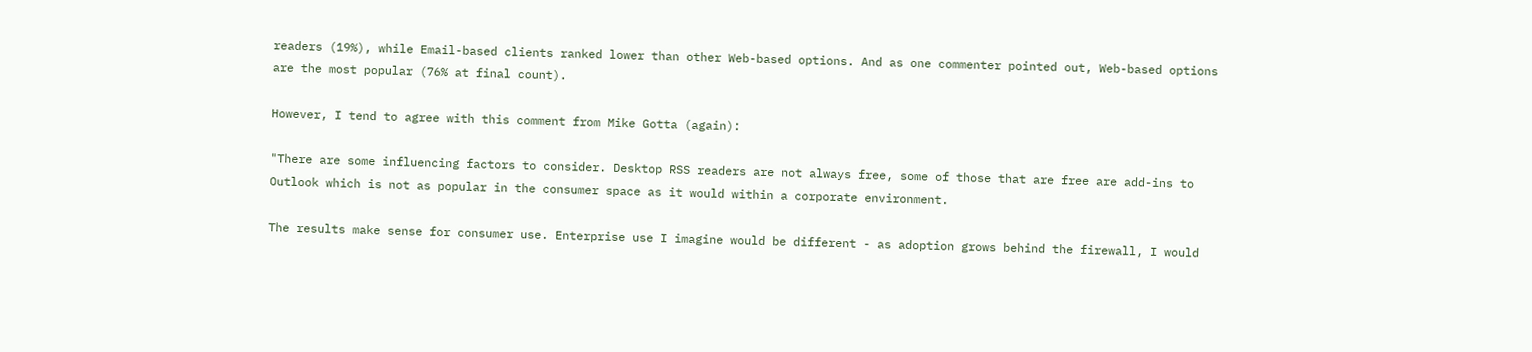readers (19%), while Email-based clients ranked lower than other Web-based options. And as one commenter pointed out, Web-based options are the most popular (76% at final count).

However, I tend to agree with this comment from Mike Gotta (again):

"There are some influencing factors to consider. Desktop RSS readers are not always free, some of those that are free are add-ins to Outlook which is not as popular in the consumer space as it would within a corporate environment.

The results make sense for consumer use. Enterprise use I imagine would be different - as adoption grows behind the firewall, I would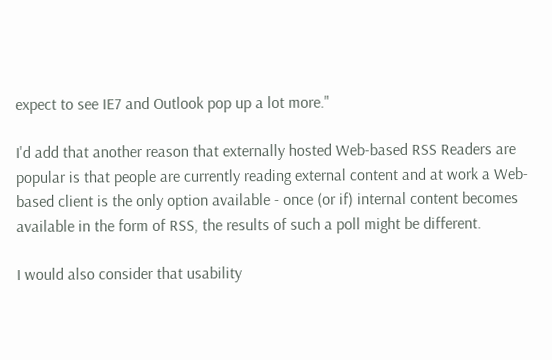expect to see IE7 and Outlook pop up a lot more."

I'd add that another reason that externally hosted Web-based RSS Readers are popular is that people are currently reading external content and at work a Web-based client is the only option available - once (or if) internal content becomes available in the form of RSS, the results of such a poll might be different.

I would also consider that usability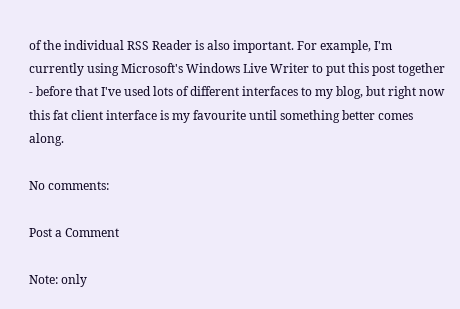of the individual RSS Reader is also important. For example, I'm currently using Microsoft's Windows Live Writer to put this post together - before that I've used lots of different interfaces to my blog, but right now this fat client interface is my favourite until something better comes along.

No comments:

Post a Comment

Note: only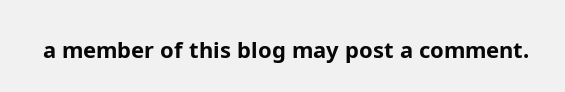a member of this blog may post a comment.